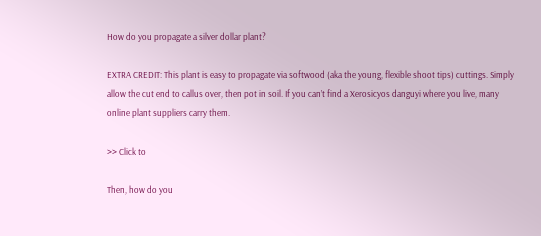How do you propagate a silver dollar plant?

EXTRA CREDIT: This plant is easy to propagate via softwood (aka the young, flexible shoot tips) cuttings. Simply allow the cut end to callus over, then pot in soil. If you can’t find a Xerosicyos danguyi where you live, many online plant suppliers carry them.

>> Click to

Then, how do you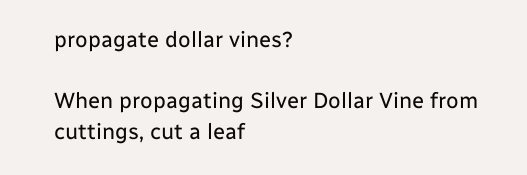propagate dollar vines?

When propagating Silver Dollar Vine from cuttings, cut a leaf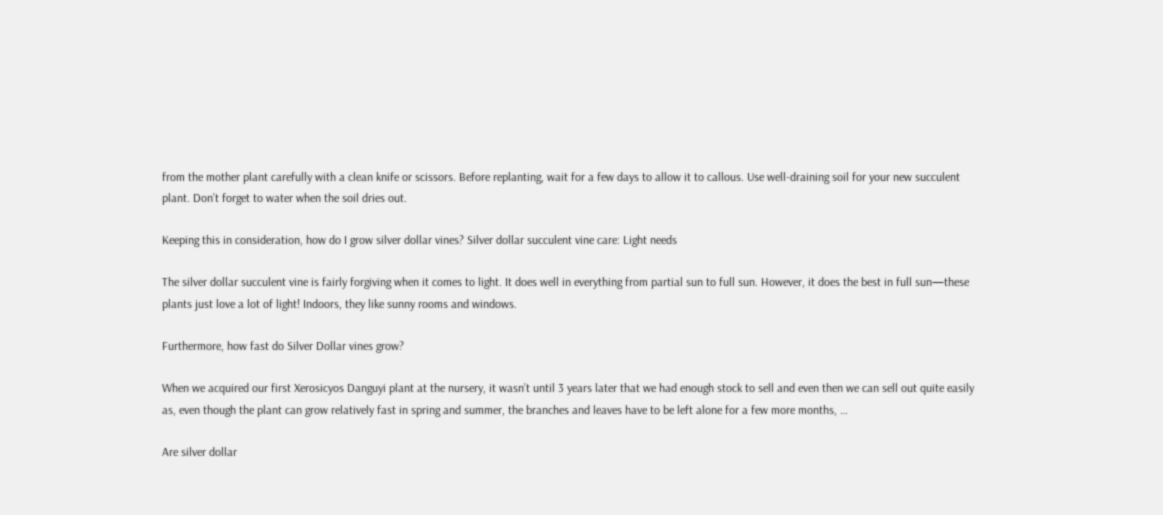from the mother plant carefully with a clean knife or scissors. Before replanting, wait for a few days to allow it to callous. Use well-draining soil for your new succulent plant. Don’t forget to water when the soil dries out.

Keeping this in consideration, how do I grow silver dollar vines? Silver dollar succulent vine care: Light needs

The silver dollar succulent vine is fairly forgiving when it comes to light. It does well in everything from partial sun to full sun. However, it does the best in full sun—these plants just love a lot of light! Indoors, they like sunny rooms and windows.

Furthermore, how fast do Silver Dollar vines grow?

When we acquired our first Xerosicyos Danguyi plant at the nursery, it wasn’t until 3 years later that we had enough stock to sell and even then we can sell out quite easily as, even though the plant can grow relatively fast in spring and summer, the branches and leaves have to be left alone for a few more months, …

Are silver dollar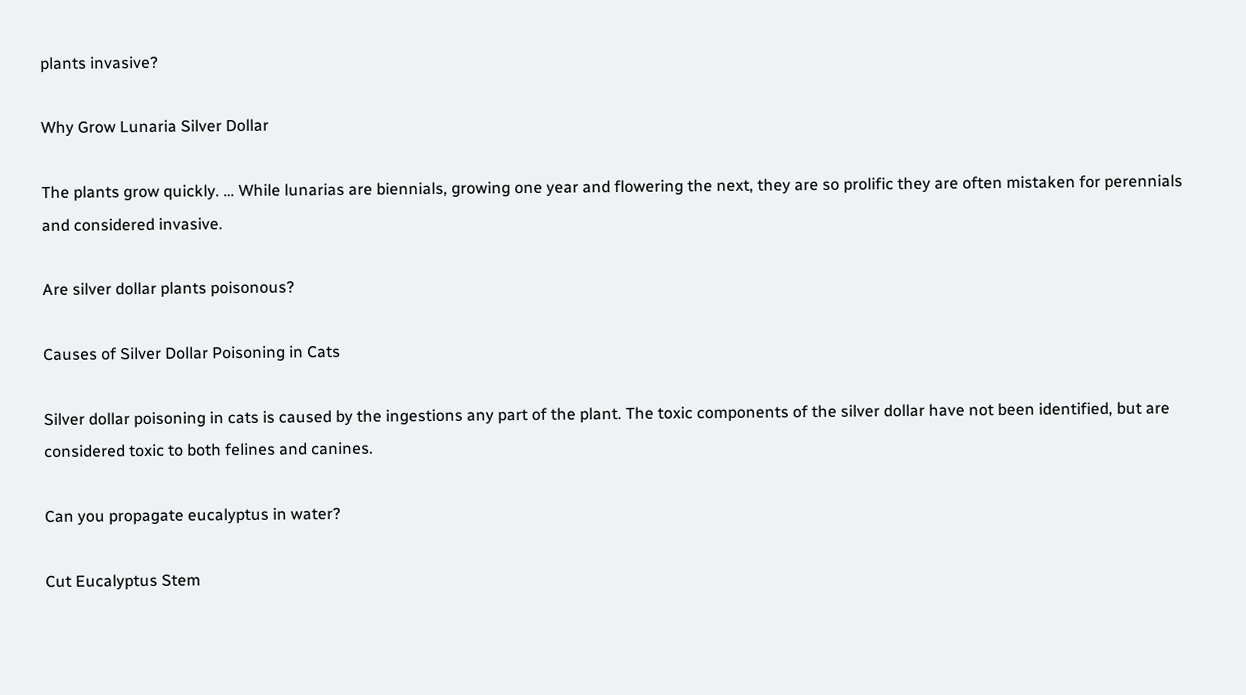plants invasive?

Why Grow Lunaria Silver Dollar

The plants grow quickly. … While lunarias are biennials, growing one year and flowering the next, they are so prolific they are often mistaken for perennials and considered invasive.

Are silver dollar plants poisonous?

Causes of Silver Dollar Poisoning in Cats

Silver dollar poisoning in cats is caused by the ingestions any part of the plant. The toxic components of the silver dollar have not been identified, but are considered toxic to both felines and canines.

Can you propagate eucalyptus in water?

Cut Eucalyptus Stem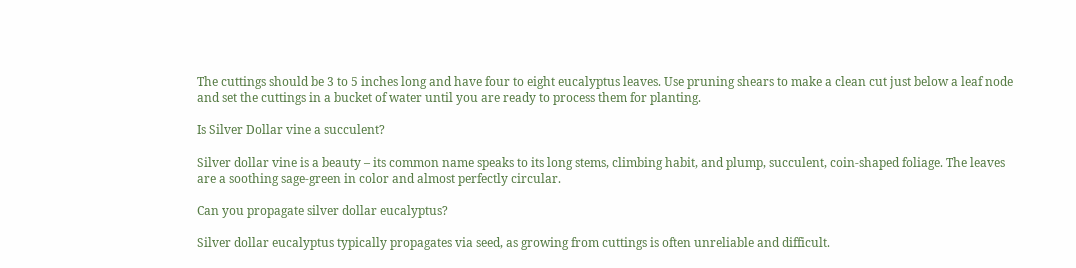The cuttings should be 3 to 5 inches long and have four to eight eucalyptus leaves. Use pruning shears to make a clean cut just below a leaf node and set the cuttings in a bucket of water until you are ready to process them for planting.

Is Silver Dollar vine a succulent?

Silver dollar vine is a beauty – its common name speaks to its long stems, climbing habit, and plump, succulent, coin-shaped foliage. The leaves are a soothing sage-green in color and almost perfectly circular.

Can you propagate silver dollar eucalyptus?

Silver dollar eucalyptus typically propagates via seed, as growing from cuttings is often unreliable and difficult.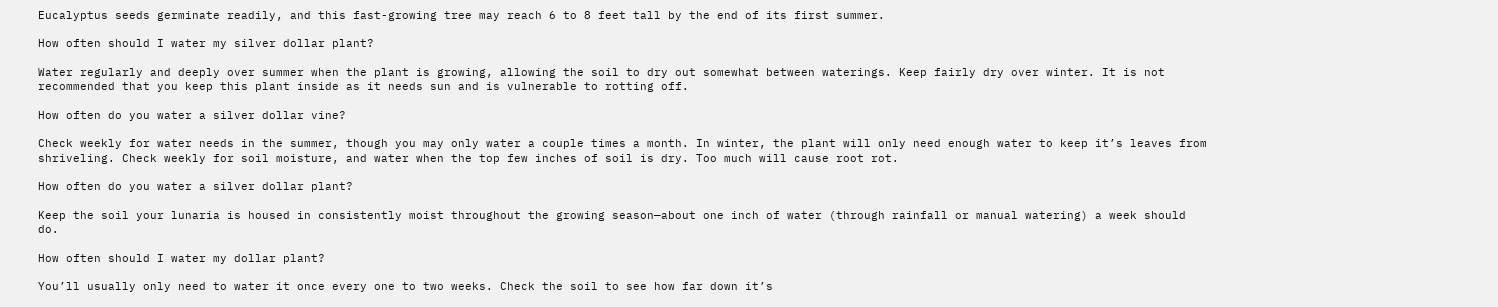Eucalyptus seeds germinate readily, and this fast-growing tree may reach 6 to 8 feet tall by the end of its first summer.

How often should I water my silver dollar plant?

Water regularly and deeply over summer when the plant is growing, allowing the soil to dry out somewhat between waterings. Keep fairly dry over winter. It is not recommended that you keep this plant inside as it needs sun and is vulnerable to rotting off.

How often do you water a silver dollar vine?

Check weekly for water needs in the summer, though you may only water a couple times a month. In winter, the plant will only need enough water to keep it’s leaves from shriveling. Check weekly for soil moisture, and water when the top few inches of soil is dry. Too much will cause root rot.

How often do you water a silver dollar plant?

Keep the soil your lunaria is housed in consistently moist throughout the growing season—about one inch of water (through rainfall or manual watering) a week should do.

How often should I water my dollar plant?

You’ll usually only need to water it once every one to two weeks. Check the soil to see how far down it’s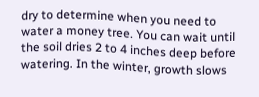dry to determine when you need to water a money tree. You can wait until the soil dries 2 to 4 inches deep before watering. In the winter, growth slows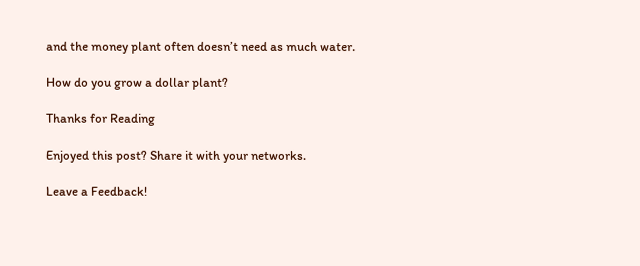and the money plant often doesn’t need as much water.

How do you grow a dollar plant?

Thanks for Reading

Enjoyed this post? Share it with your networks.

Leave a Feedback!